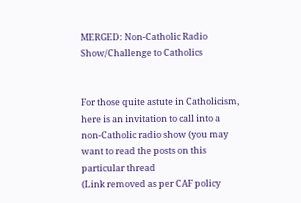MERGED: Non-Catholic Radio Show/Challenge to Catholics


For those quite astute in Catholicism, here is an invitation to call into a non-Catholic radio show (you may want to read the posts on this particular thread
(Link removed as per CAF policy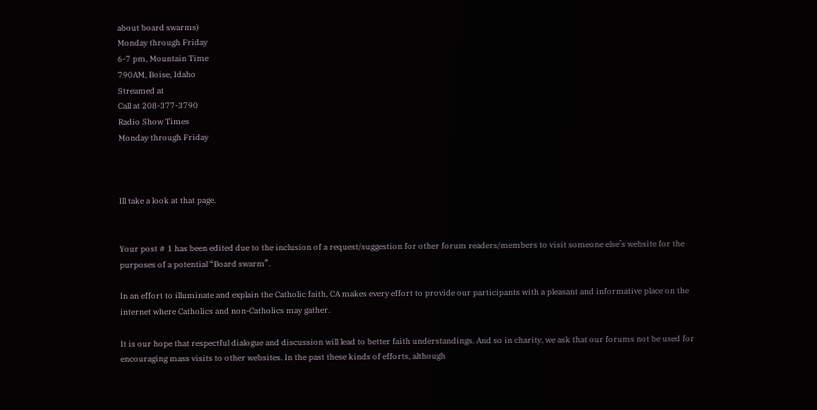about board swarms)
Monday through Friday
6-7 pm, Mountain Time
790AM, Boise, Idaho
Streamed at
Call at 208-377-3790
Radio Show Times
Monday through Friday



Ill take a look at that page.


Your post # 1 has been edited due to the inclusion of a request/suggestion for other forum readers/members to visit someone else’s website for the purposes of a potential “Board swarm”.

In an effort to illuminate and explain the Catholic faith, CA makes every effort to provide our participants with a pleasant and informative place on the internet where Catholics and non-Catholics may gather.

It is our hope that respectful dialogue and discussion will lead to better faith understandings. And so in charity, we ask that our forums not be used for encouraging mass visits to other websites. In the past these kinds of efforts, although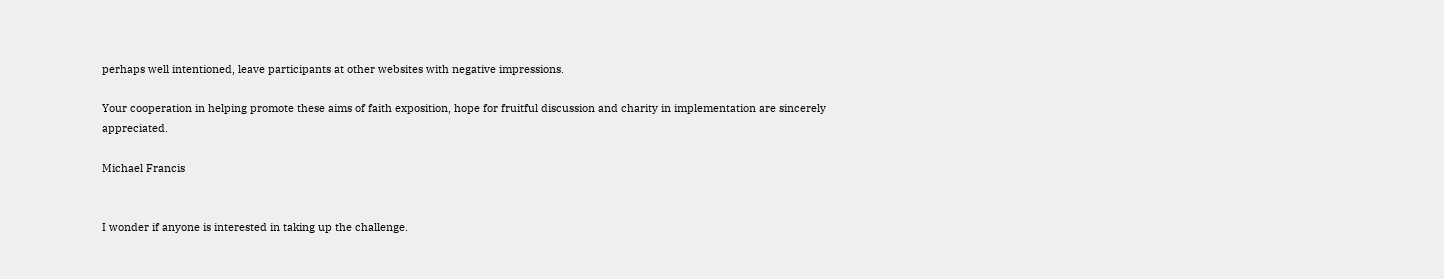perhaps well intentioned, leave participants at other websites with negative impressions.

Your cooperation in helping promote these aims of faith exposition, hope for fruitful discussion and charity in implementation are sincerely appreciated.

Michael Francis


I wonder if anyone is interested in taking up the challenge.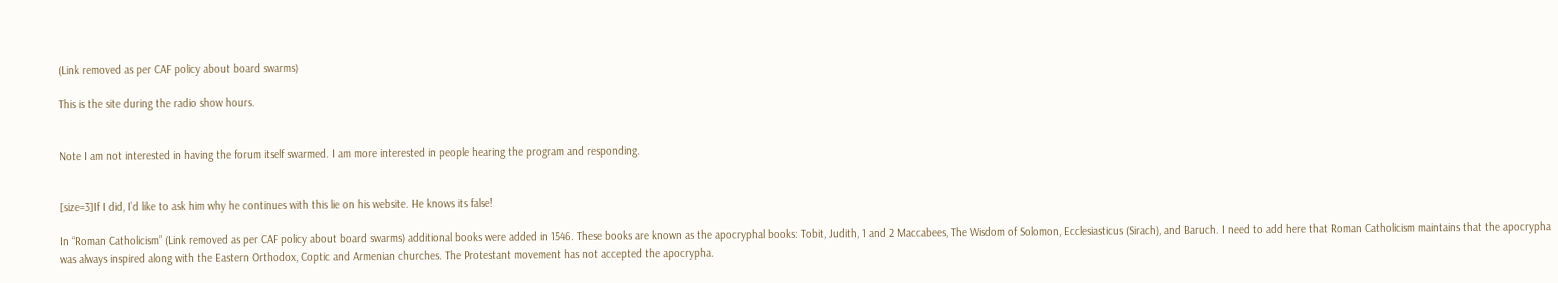(Link removed as per CAF policy about board swarms)

This is the site during the radio show hours.


Note I am not interested in having the forum itself swarmed. I am more interested in people hearing the program and responding.


[size=3]If I did, I’d like to ask him why he continues with this lie on his website. He knows its false!

In “Roman Catholicism” (Link removed as per CAF policy about board swarms) additional books were added in 1546. These books are known as the apocryphal books: Tobit, Judith, 1 and 2 Maccabees, The Wisdom of Solomon, Ecclesiasticus (Sirach), and Baruch. I need to add here that Roman Catholicism maintains that the apocrypha was always inspired along with the Eastern Orthodox, Coptic and Armenian churches. The Protestant movement has not accepted the apocrypha.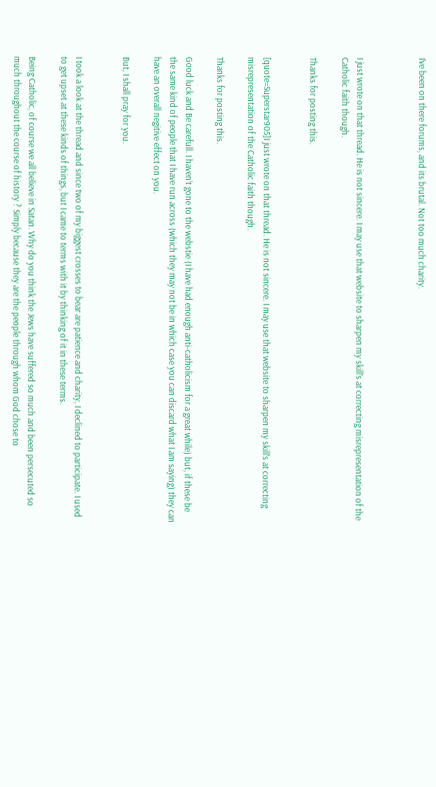I’ve been on there forums, and its brutal. Not too much charity.



I just wrote on that thread. He is not sincere. I may use that website to sharpen my skill’s at correcting misrepresentation of the Catholic faith though.

Thanks for posting this.


[quote=Superstar905]I just wrote on that thread. He is not sincere. I may use that website to sharpen my skill’s at correcting misrepresentation of the Catholic faith though.

Thanks for posting this.

Good luck and Be carefull. I haven’t gone to the webstie (I have had enough anti-catholicism for a great while) but, if these be the same kind of people that I have run across (which they may not be in which case you can discard what I am saying) they can have an overall negitive effect on you.

But, I shall pray for you.


I took a look at the thread and since two of my biggest crosses to bear are patience and charity, I declined to participate. I used to get upset at these kinds of things, but I came to terms with it by thinking of it in these terms.

Being Catholic, of course we all believe in Satan. Why do you think the Jews have suffered so much and been persecuted so much throughout the course of history ? Simply because they are the people through whom God chose to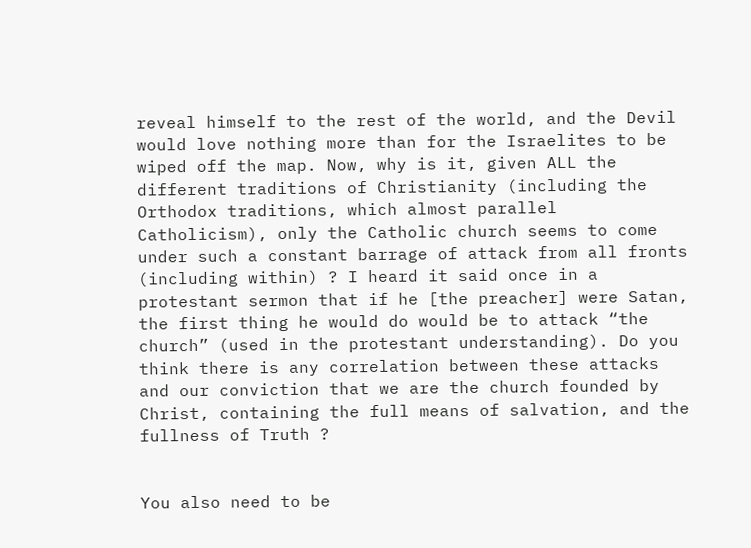reveal himself to the rest of the world, and the Devil would love nothing more than for the Israelites to be wiped off the map. Now, why is it, given ALL the different traditions of Christianity (including the Orthodox traditions, which almost parallel Catholicism), only the Catholic church seems to come under such a constant barrage of attack from all fronts (including within) ? I heard it said once in a protestant sermon that if he [the preacher] were Satan, the first thing he would do would be to attack “the church” (used in the protestant understanding). Do you think there is any correlation between these attacks and our conviction that we are the church founded by Christ, containing the full means of salvation, and the fullness of Truth ?


You also need to be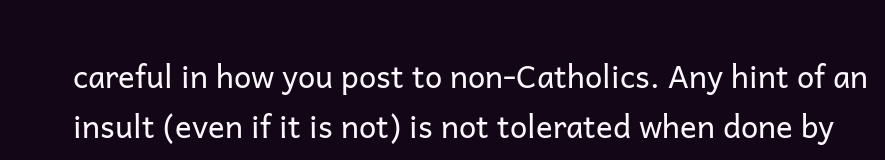careful in how you post to non-Catholics. Any hint of an insult (even if it is not) is not tolerated when done by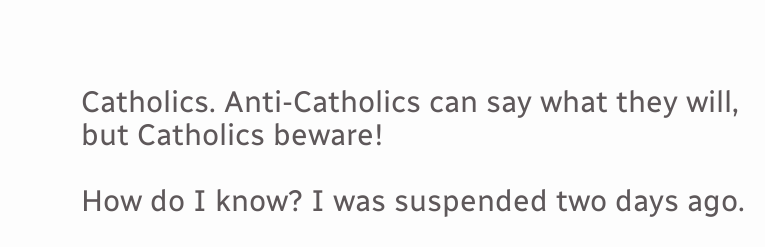Catholics. Anti-Catholics can say what they will, but Catholics beware!

How do I know? I was suspended two days ago.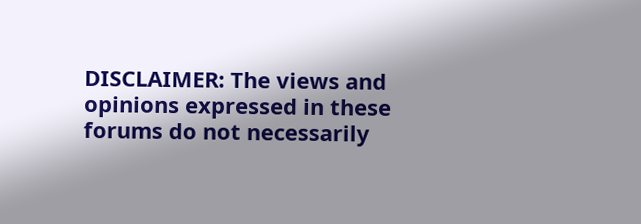DISCLAIMER: The views and opinions expressed in these forums do not necessarily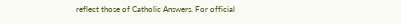reflect those of Catholic Answers. For official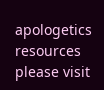apologetics resources please visit